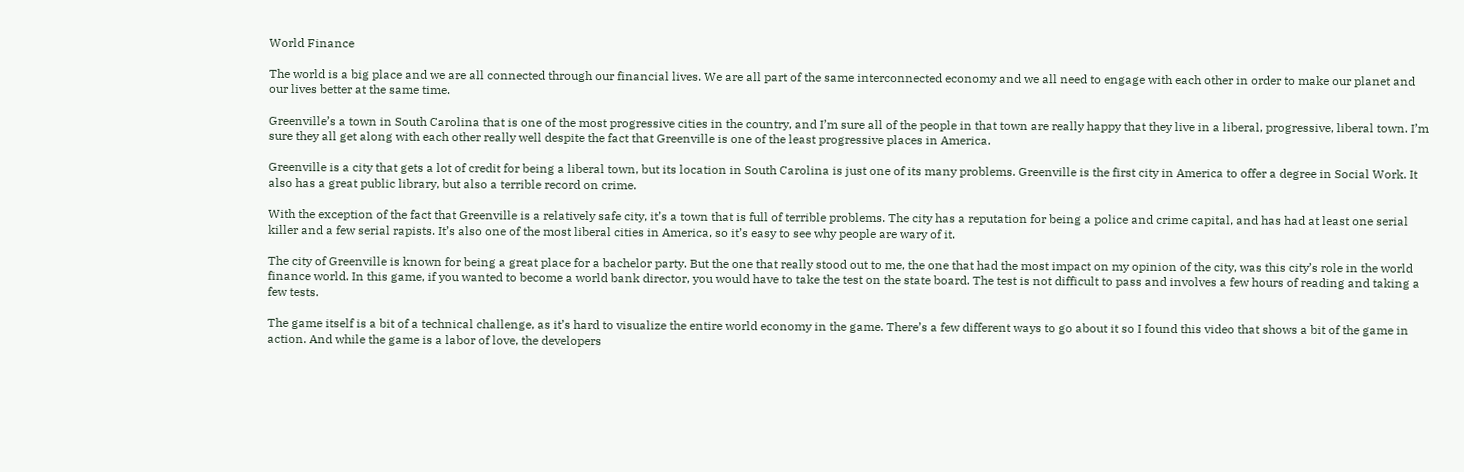World Finance

The world is a big place and we are all connected through our financial lives. We are all part of the same interconnected economy and we all need to engage with each other in order to make our planet and our lives better at the same time.

Greenville’s a town in South Carolina that is one of the most progressive cities in the country, and I’m sure all of the people in that town are really happy that they live in a liberal, progressive, liberal town. I’m sure they all get along with each other really well despite the fact that Greenville is one of the least progressive places in America.

Greenville is a city that gets a lot of credit for being a liberal town, but its location in South Carolina is just one of its many problems. Greenville is the first city in America to offer a degree in Social Work. It also has a great public library, but also a terrible record on crime.

With the exception of the fact that Greenville is a relatively safe city, it’s a town that is full of terrible problems. The city has a reputation for being a police and crime capital, and has had at least one serial killer and a few serial rapists. It’s also one of the most liberal cities in America, so it’s easy to see why people are wary of it.

The city of Greenville is known for being a great place for a bachelor party. But the one that really stood out to me, the one that had the most impact on my opinion of the city, was this city’s role in the world finance world. In this game, if you wanted to become a world bank director, you would have to take the test on the state board. The test is not difficult to pass and involves a few hours of reading and taking a few tests.

The game itself is a bit of a technical challenge, as it’s hard to visualize the entire world economy in the game. There’s a few different ways to go about it so I found this video that shows a bit of the game in action. And while the game is a labor of love, the developers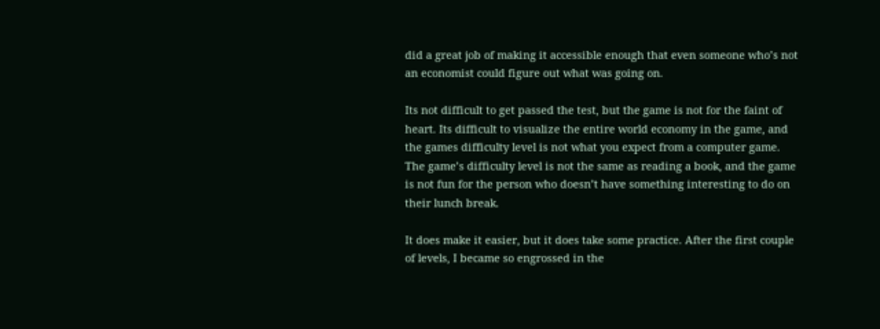did a great job of making it accessible enough that even someone who’s not an economist could figure out what was going on.

Its not difficult to get passed the test, but the game is not for the faint of heart. Its difficult to visualize the entire world economy in the game, and the games difficulty level is not what you expect from a computer game. The game’s difficulty level is not the same as reading a book, and the game is not fun for the person who doesn’t have something interesting to do on their lunch break.

It does make it easier, but it does take some practice. After the first couple of levels, I became so engrossed in the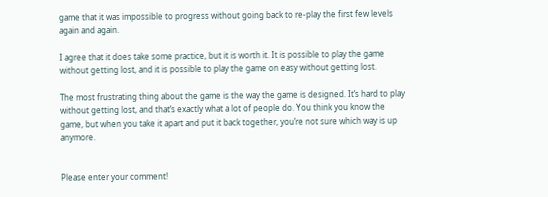game that it was impossible to progress without going back to re-play the first few levels again and again.

I agree that it does take some practice, but it is worth it. It is possible to play the game without getting lost, and it is possible to play the game on easy without getting lost.

The most frustrating thing about the game is the way the game is designed. It’s hard to play without getting lost, and that’s exactly what a lot of people do. You think you know the game, but when you take it apart and put it back together, you’re not sure which way is up anymore.


Please enter your comment!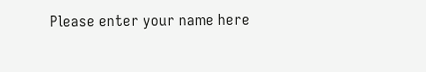Please enter your name here